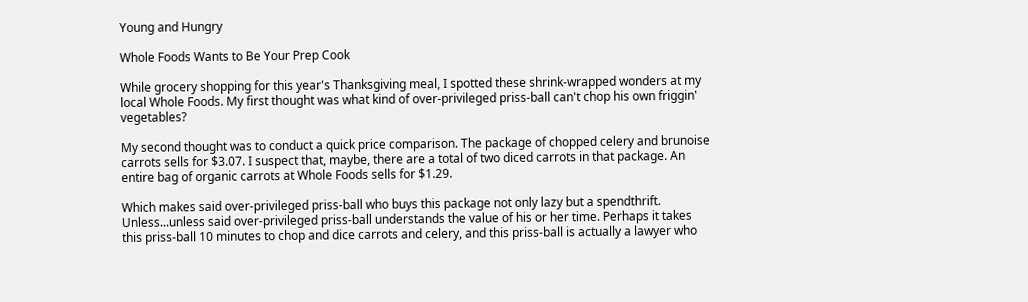Young and Hungry

Whole Foods Wants to Be Your Prep Cook

While grocery shopping for this year's Thanksgiving meal, I spotted these shrink-wrapped wonders at my local Whole Foods. My first thought was what kind of over-privileged priss-ball can't chop his own friggin' vegetables?

My second thought was to conduct a quick price comparison. The package of chopped celery and brunoise carrots sells for $3.07. I suspect that, maybe, there are a total of two diced carrots in that package. An entire bag of organic carrots at Whole Foods sells for $1.29.

Which makes said over-privileged priss-ball who buys this package not only lazy but a spendthrift. Unless...unless said over-privileged priss-ball understands the value of his or her time. Perhaps it takes this priss-ball 10 minutes to chop and dice carrots and celery, and this priss-ball is actually a lawyer who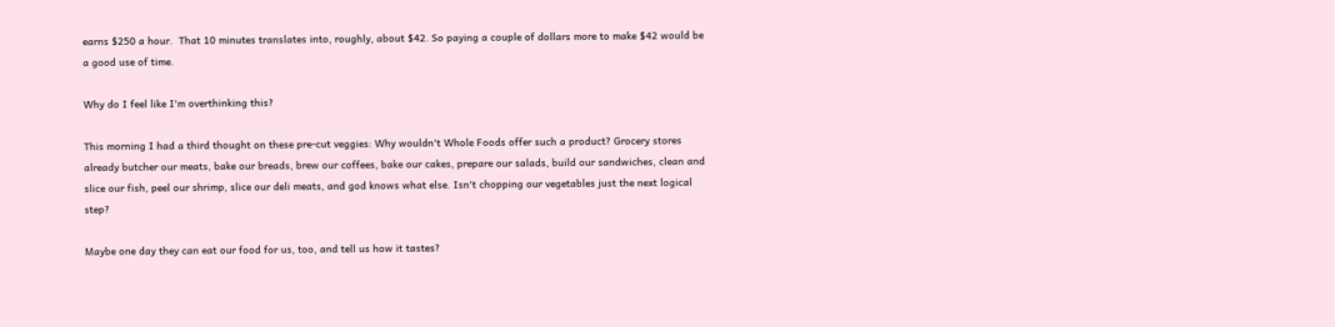earns $250 a hour.  That 10 minutes translates into, roughly, about $42. So paying a couple of dollars more to make $42 would be a good use of time.

Why do I feel like I'm overthinking this?

This morning I had a third thought on these pre-cut veggies: Why wouldn't Whole Foods offer such a product? Grocery stores already butcher our meats, bake our breads, brew our coffees, bake our cakes, prepare our salads, build our sandwiches, clean and slice our fish, peel our shrimp, slice our deli meats, and god knows what else. Isn't chopping our vegetables just the next logical step?

Maybe one day they can eat our food for us, too, and tell us how it tastes?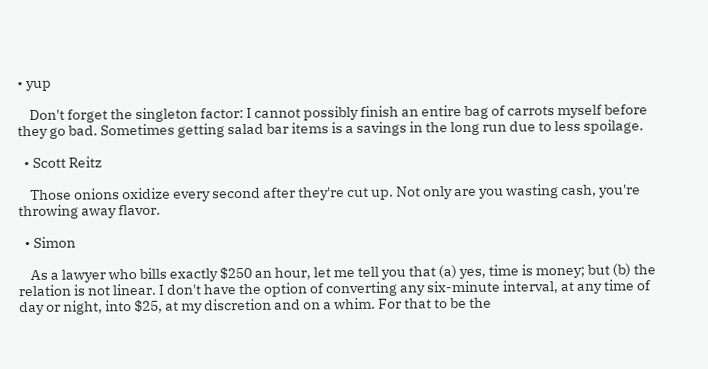• yup

    Don't forget the singleton factor: I cannot possibly finish an entire bag of carrots myself before they go bad. Sometimes getting salad bar items is a savings in the long run due to less spoilage.

  • Scott Reitz

    Those onions oxidize every second after they're cut up. Not only are you wasting cash, you're throwing away flavor.

  • Simon

    As a lawyer who bills exactly $250 an hour, let me tell you that (a) yes, time is money; but (b) the relation is not linear. I don't have the option of converting any six-minute interval, at any time of day or night, into $25, at my discretion and on a whim. For that to be the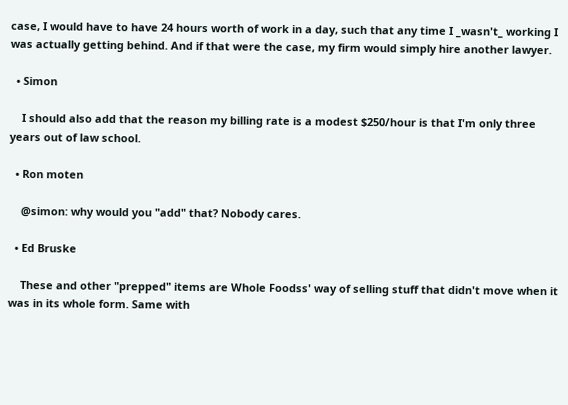case, I would have to have 24 hours worth of work in a day, such that any time I _wasn't_ working I was actually getting behind. And if that were the case, my firm would simply hire another lawyer.

  • Simon

    I should also add that the reason my billing rate is a modest $250/hour is that I'm only three years out of law school.

  • Ron moten

    @simon: why would you "add" that? Nobody cares.

  • Ed Bruske

    These and other "prepped" items are Whole Foodss' way of selling stuff that didn't move when it was in its whole form. Same with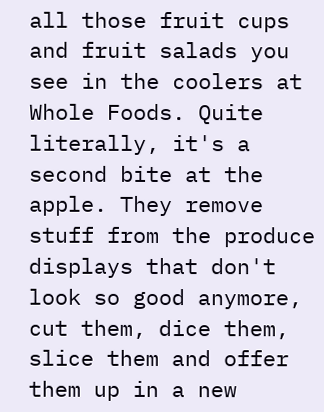all those fruit cups and fruit salads you see in the coolers at Whole Foods. Quite literally, it's a second bite at the apple. They remove stuff from the produce displays that don't look so good anymore, cut them, dice them, slice them and offer them up in a new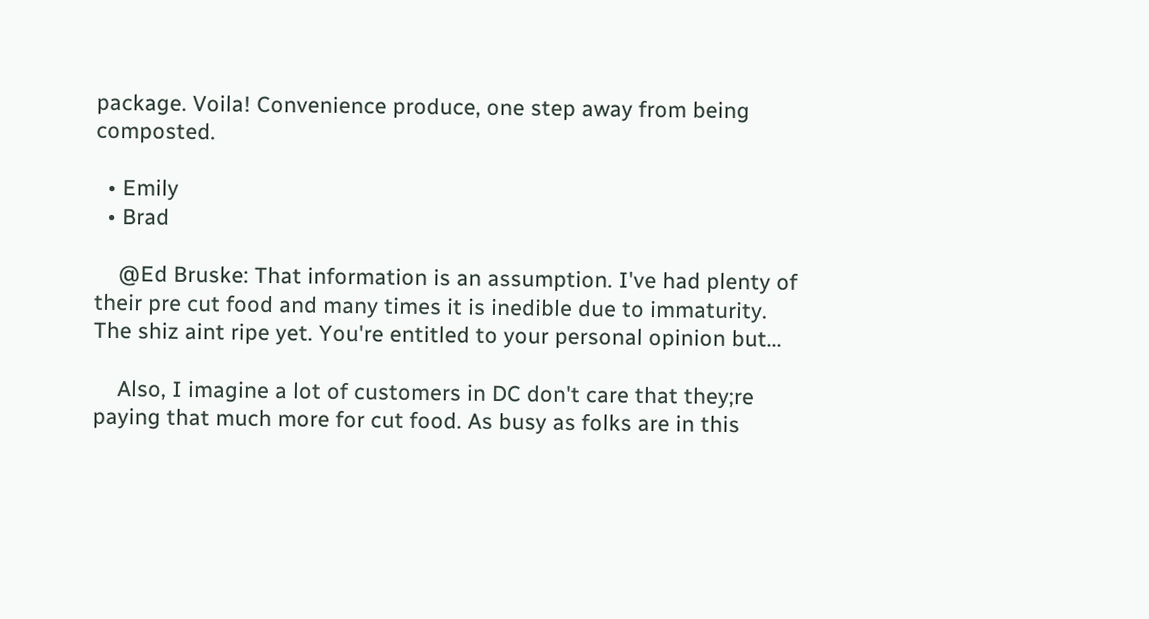package. Voila! Convenience produce, one step away from being composted.

  • Emily
  • Brad

    @Ed Bruske: That information is an assumption. I've had plenty of their pre cut food and many times it is inedible due to immaturity. The shiz aint ripe yet. You're entitled to your personal opinion but...

    Also, I imagine a lot of customers in DC don't care that they;re paying that much more for cut food. As busy as folks are in this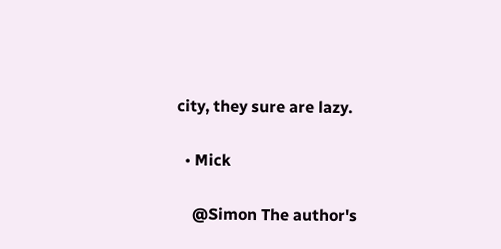city, they sure are lazy.

  • Mick

    @Simon The author's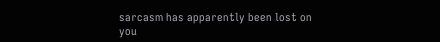sarcasm has apparently been lost on you